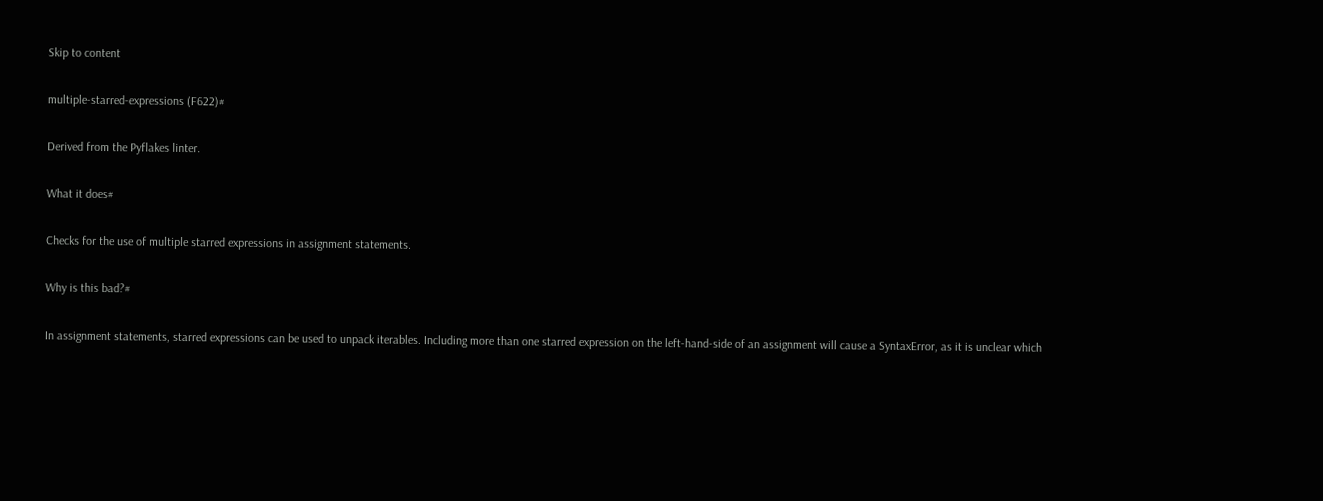Skip to content

multiple-starred-expressions (F622)#

Derived from the Pyflakes linter.

What it does#

Checks for the use of multiple starred expressions in assignment statements.

Why is this bad?#

In assignment statements, starred expressions can be used to unpack iterables. Including more than one starred expression on the left-hand-side of an assignment will cause a SyntaxError, as it is unclear which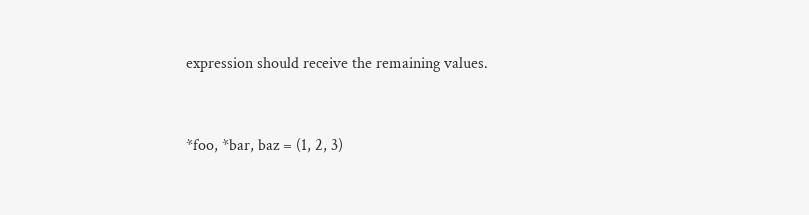expression should receive the remaining values.


*foo, *bar, baz = (1, 2, 3)